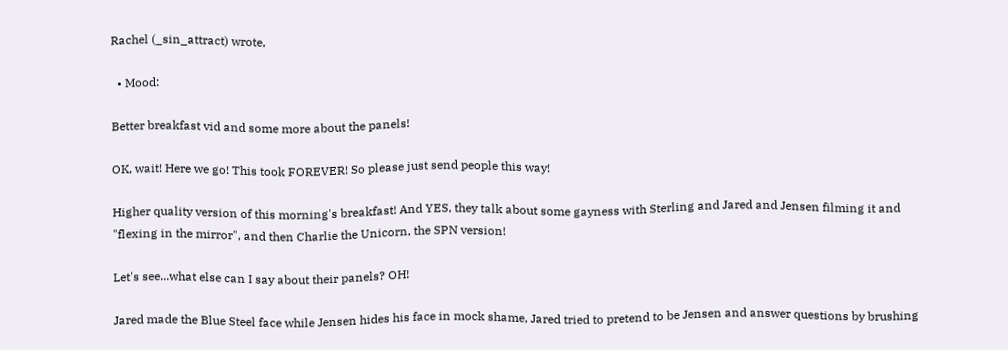Rachel (_sin_attract) wrote,

  • Mood:

Better breakfast vid and some more about the panels!

OK, wait! Here we go! This took FOREVER! So please just send people this way!

Higher quality version of this morning's breakfast! And YES, they talk about some gayness with Sterling and Jared and Jensen filming it and "flexing in the mirror", and then Charlie the Unicorn, the SPN version!

Let's see...what else can I say about their panels? OH!

Jared made the Blue Steel face while Jensen hides his face in mock shame, Jared tried to pretend to be Jensen and answer questions by brushing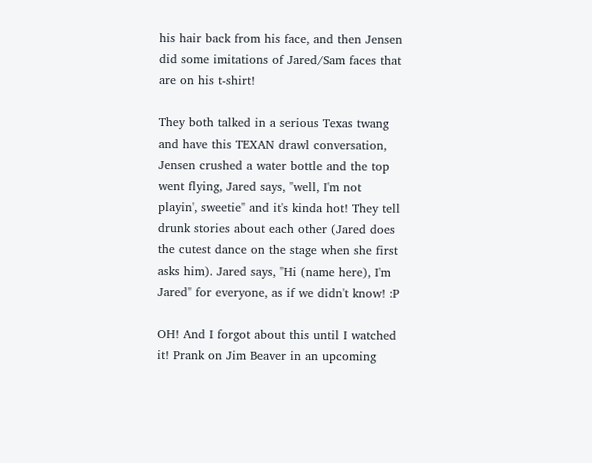his hair back from his face, and then Jensen did some imitations of Jared/Sam faces that are on his t-shirt!

They both talked in a serious Texas twang and have this TEXAN drawl conversation, Jensen crushed a water bottle and the top went flying, Jared says, "well, I'm not playin', sweetie" and it's kinda hot! They tell drunk stories about each other (Jared does the cutest dance on the stage when she first asks him). Jared says, "Hi (name here), I'm Jared" for everyone, as if we didn't know! :P

OH! And I forgot about this until I watched it! Prank on Jim Beaver in an upcoming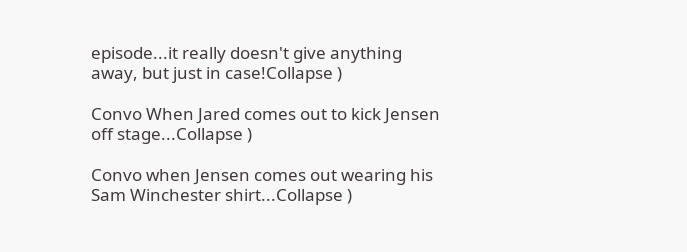episode...it really doesn't give anything away, but just in case!Collapse )

Convo When Jared comes out to kick Jensen off stage...Collapse )

Convo when Jensen comes out wearing his Sam Winchester shirt...Collapse )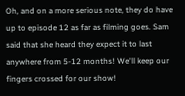Oh, and on a more serious note, they do have up to episode 12 as far as filming goes. Sam said that she heard they expect it to last anywhere from 5-12 months! We'll keep our fingers crossed for our show!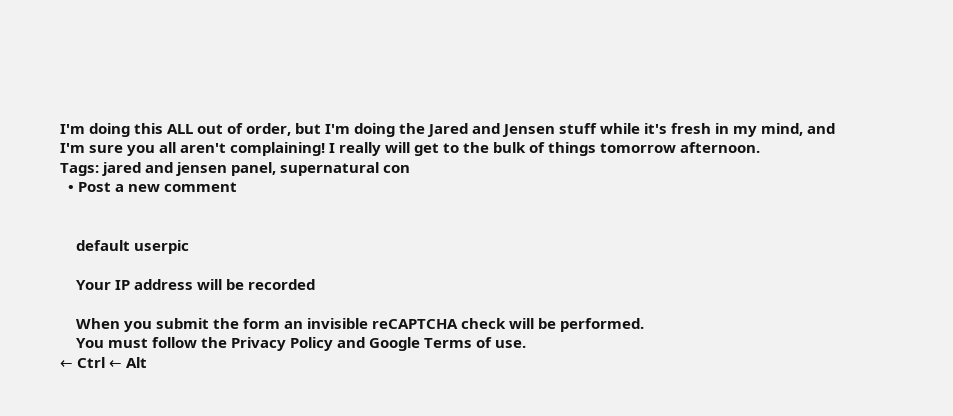I'm doing this ALL out of order, but I'm doing the Jared and Jensen stuff while it's fresh in my mind, and I'm sure you all aren't complaining! I really will get to the bulk of things tomorrow afternoon.
Tags: jared and jensen panel, supernatural con
  • Post a new comment


    default userpic

    Your IP address will be recorded

    When you submit the form an invisible reCAPTCHA check will be performed.
    You must follow the Privacy Policy and Google Terms of use.
← Ctrl ← Alt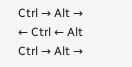Ctrl → Alt →
← Ctrl ← Alt
Ctrl → Alt →